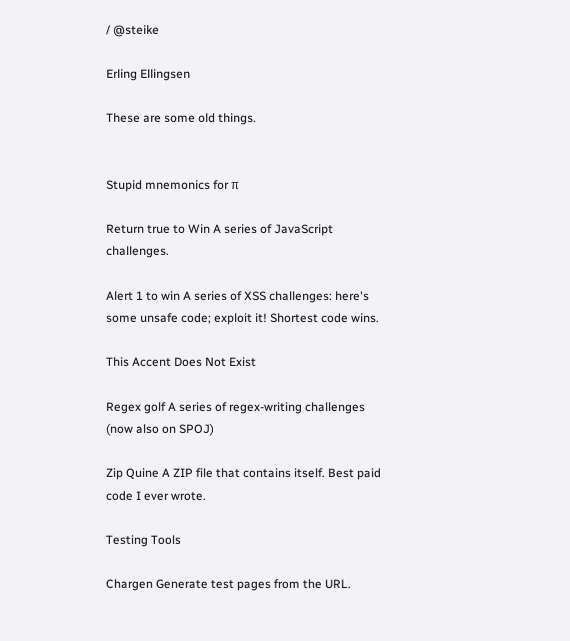/ @steike

Erling Ellingsen

These are some old things.


Stupid mnemonics for π

Return true to Win A series of JavaScript challenges.

Alert 1 to win A series of XSS challenges: here's some unsafe code; exploit it! Shortest code wins.

This Accent Does Not Exist

Regex golf A series of regex-writing challenges (now also on SPOJ)

Zip Quine A ZIP file that contains itself. Best paid code I ever wrote.

Testing Tools

Chargen Generate test pages from the URL.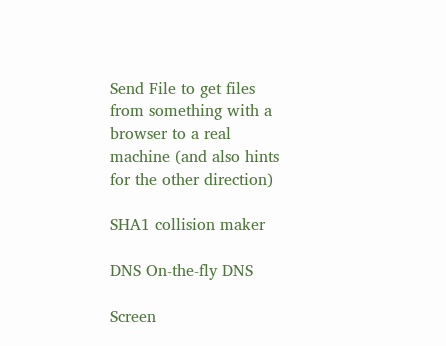Send File to get files from something with a browser to a real machine (and also hints for the other direction)

SHA1 collision maker

DNS On-the-fly DNS

Screen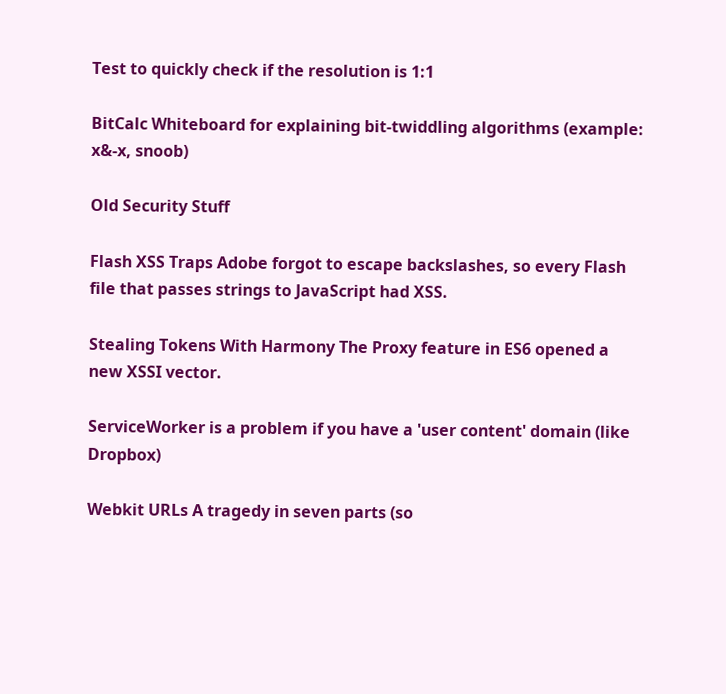Test to quickly check if the resolution is 1:1

BitCalc Whiteboard for explaining bit-twiddling algorithms (example: x&-x, snoob)

Old Security Stuff

Flash XSS Traps Adobe forgot to escape backslashes, so every Flash file that passes strings to JavaScript had XSS.

Stealing Tokens With Harmony The Proxy feature in ES6 opened a new XSSI vector.

ServiceWorker is a problem if you have a 'user content' domain (like Dropbox)

Webkit URLs A tragedy in seven parts (so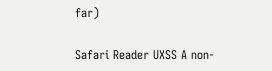far)

Safari Reader UXSS A non-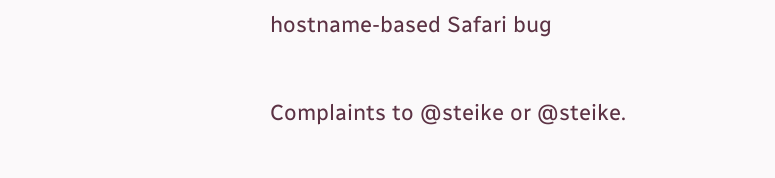hostname-based Safari bug

Complaints to @steike or @steike.